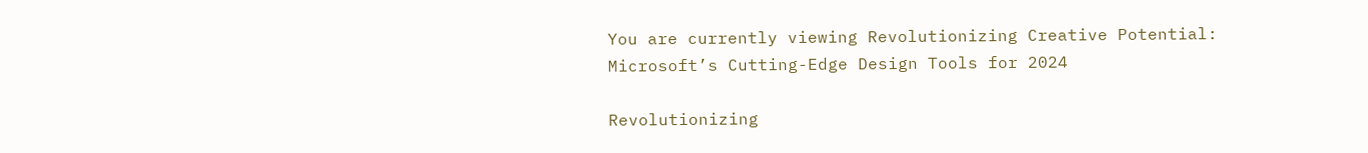You are currently viewing Revolutionizing Creative Potential: Microsoft’s Cutting-Edge Design Tools for 2024

Revolutionizing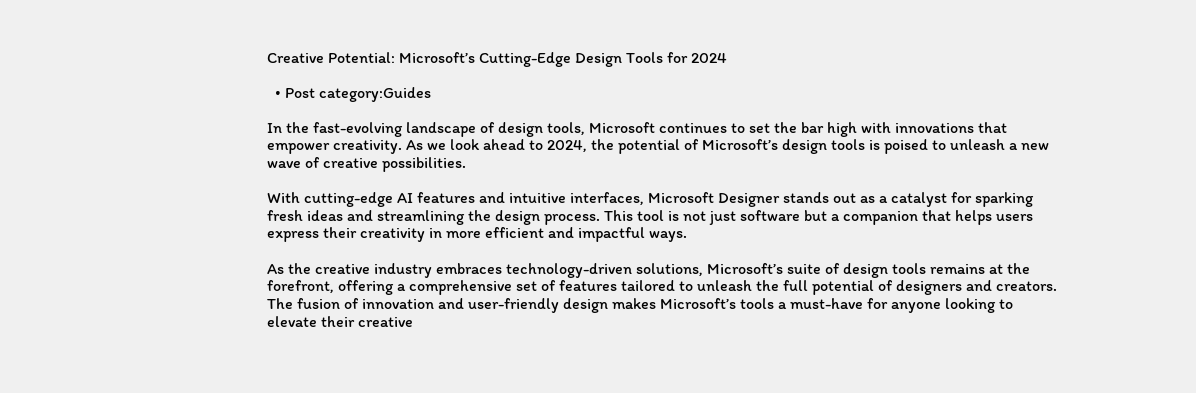Creative Potential: Microsoft’s Cutting-Edge Design Tools for 2024

  • Post category:Guides

In the fast-evolving landscape of design tools, Microsoft continues to set the bar high with innovations that empower creativity. As we look ahead to 2024, the potential of Microsoft’s design tools is poised to unleash a new wave of creative possibilities.

With cutting-edge AI features and intuitive interfaces, Microsoft Designer stands out as a catalyst for sparking fresh ideas and streamlining the design process. This tool is not just software but a companion that helps users express their creativity in more efficient and impactful ways.

As the creative industry embraces technology-driven solutions, Microsoft’s suite of design tools remains at the forefront, offering a comprehensive set of features tailored to unleash the full potential of designers and creators. The fusion of innovation and user-friendly design makes Microsoft’s tools a must-have for anyone looking to elevate their creative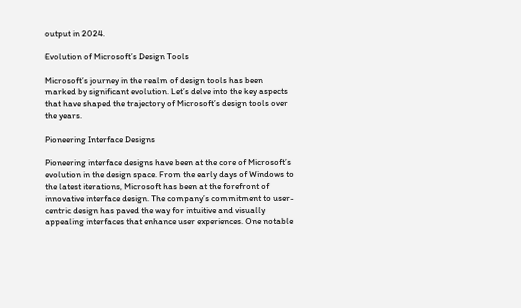output in 2024.

Evolution of Microsoft’s Design Tools

Microsoft’s journey in the realm of design tools has been marked by significant evolution. Let’s delve into the key aspects that have shaped the trajectory of Microsoft’s design tools over the years.

Pioneering Interface Designs

Pioneering interface designs have been at the core of Microsoft’s evolution in the design space. From the early days of Windows to the latest iterations, Microsoft has been at the forefront of innovative interface design. The company’s commitment to user-centric design has paved the way for intuitive and visually appealing interfaces that enhance user experiences. One notable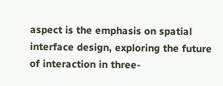aspect is the emphasis on spatial interface design, exploring the future of interaction in three-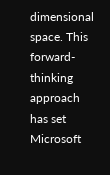dimensional space. This forward-thinking approach has set Microsoft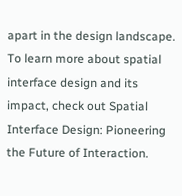apart in the design landscape. To learn more about spatial interface design and its impact, check out Spatial Interface Design: Pioneering the Future of Interaction.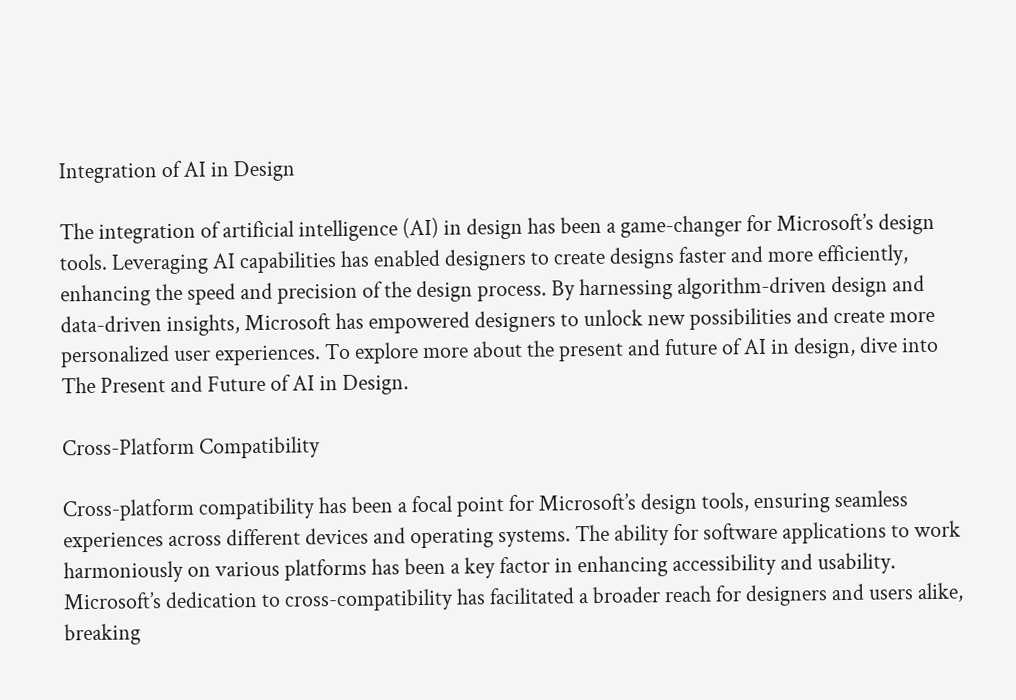Integration of AI in Design

The integration of artificial intelligence (AI) in design has been a game-changer for Microsoft’s design tools. Leveraging AI capabilities has enabled designers to create designs faster and more efficiently, enhancing the speed and precision of the design process. By harnessing algorithm-driven design and data-driven insights, Microsoft has empowered designers to unlock new possibilities and create more personalized user experiences. To explore more about the present and future of AI in design, dive into The Present and Future of AI in Design.

Cross-Platform Compatibility

Cross-platform compatibility has been a focal point for Microsoft’s design tools, ensuring seamless experiences across different devices and operating systems. The ability for software applications to work harmoniously on various platforms has been a key factor in enhancing accessibility and usability. Microsoft’s dedication to cross-compatibility has facilitated a broader reach for designers and users alike, breaking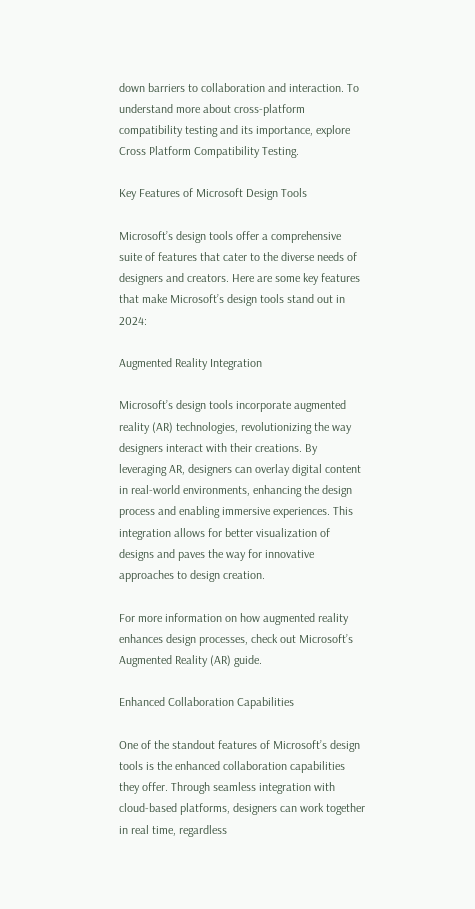down barriers to collaboration and interaction. To understand more about cross-platform compatibility testing and its importance, explore Cross Platform Compatibility Testing.

Key Features of Microsoft Design Tools

Microsoft’s design tools offer a comprehensive suite of features that cater to the diverse needs of designers and creators. Here are some key features that make Microsoft’s design tools stand out in 2024:

Augmented Reality Integration

Microsoft’s design tools incorporate augmented reality (AR) technologies, revolutionizing the way designers interact with their creations. By leveraging AR, designers can overlay digital content in real-world environments, enhancing the design process and enabling immersive experiences. This integration allows for better visualization of designs and paves the way for innovative approaches to design creation.

For more information on how augmented reality enhances design processes, check out Microsoft’s Augmented Reality (AR) guide.

Enhanced Collaboration Capabilities

One of the standout features of Microsoft’s design tools is the enhanced collaboration capabilities they offer. Through seamless integration with cloud-based platforms, designers can work together in real time, regardless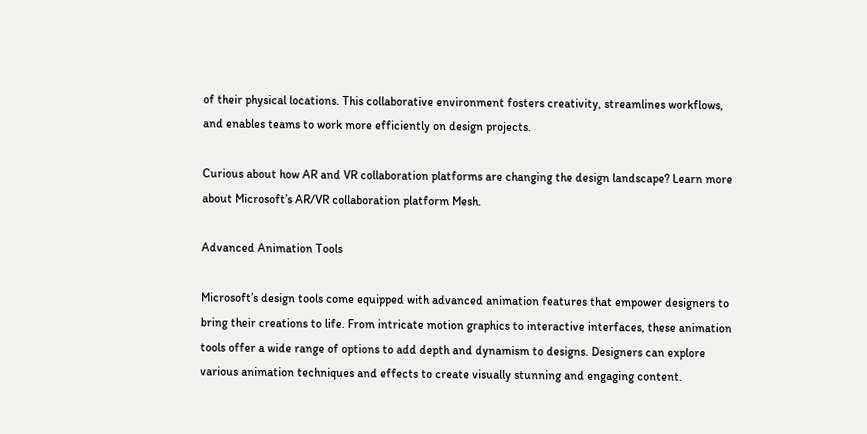of their physical locations. This collaborative environment fosters creativity, streamlines workflows, and enables teams to work more efficiently on design projects.

Curious about how AR and VR collaboration platforms are changing the design landscape? Learn more about Microsoft’s AR/VR collaboration platform Mesh.

Advanced Animation Tools

Microsoft’s design tools come equipped with advanced animation features that empower designers to bring their creations to life. From intricate motion graphics to interactive interfaces, these animation tools offer a wide range of options to add depth and dynamism to designs. Designers can explore various animation techniques and effects to create visually stunning and engaging content.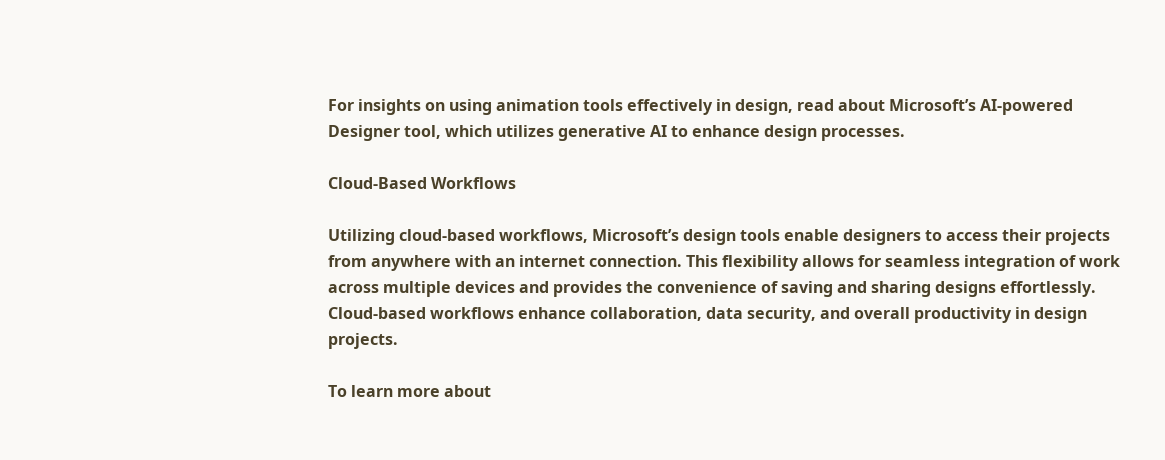For insights on using animation tools effectively in design, read about Microsoft’s AI-powered Designer tool, which utilizes generative AI to enhance design processes.

Cloud-Based Workflows

Utilizing cloud-based workflows, Microsoft’s design tools enable designers to access their projects from anywhere with an internet connection. This flexibility allows for seamless integration of work across multiple devices and provides the convenience of saving and sharing designs effortlessly. Cloud-based workflows enhance collaboration, data security, and overall productivity in design projects.

To learn more about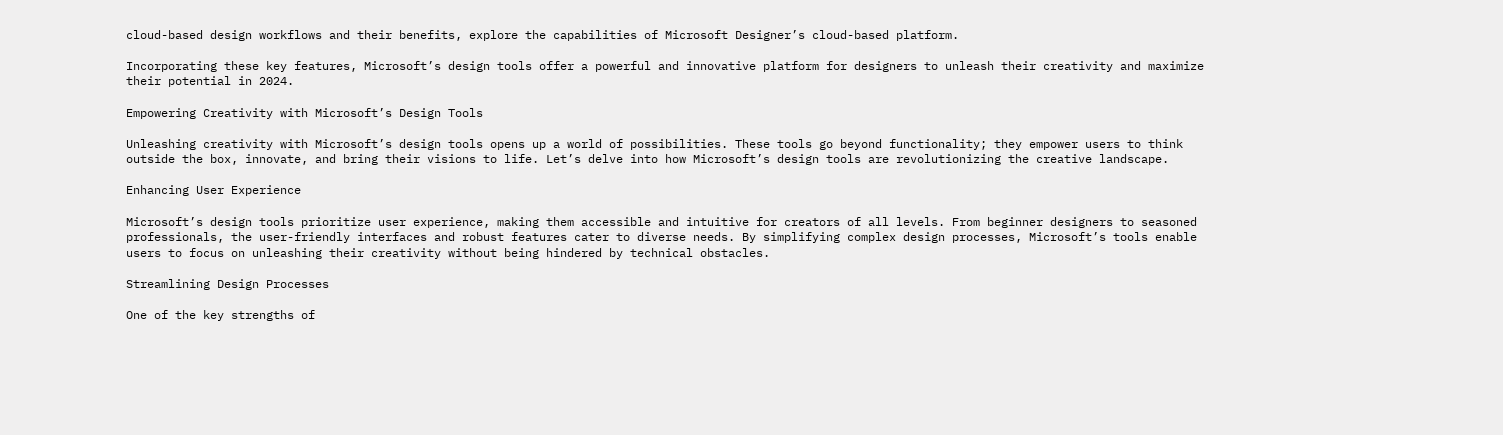cloud-based design workflows and their benefits, explore the capabilities of Microsoft Designer’s cloud-based platform.

Incorporating these key features, Microsoft’s design tools offer a powerful and innovative platform for designers to unleash their creativity and maximize their potential in 2024.

Empowering Creativity with Microsoft’s Design Tools

Unleashing creativity with Microsoft’s design tools opens up a world of possibilities. These tools go beyond functionality; they empower users to think outside the box, innovate, and bring their visions to life. Let’s delve into how Microsoft’s design tools are revolutionizing the creative landscape.

Enhancing User Experience

Microsoft’s design tools prioritize user experience, making them accessible and intuitive for creators of all levels. From beginner designers to seasoned professionals, the user-friendly interfaces and robust features cater to diverse needs. By simplifying complex design processes, Microsoft’s tools enable users to focus on unleashing their creativity without being hindered by technical obstacles.

Streamlining Design Processes

One of the key strengths of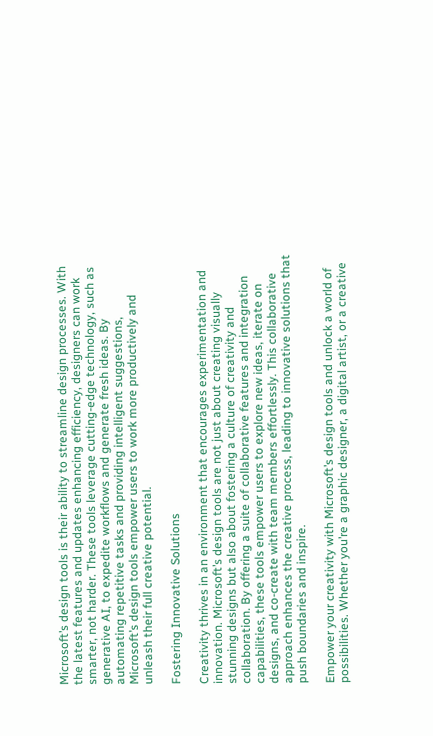Microsoft’s design tools is their ability to streamline design processes. With the latest features and updates enhancing efficiency, designers can work smarter, not harder. These tools leverage cutting-edge technology, such as generative AI, to expedite workflows and generate fresh ideas. By automating repetitive tasks and providing intelligent suggestions, Microsoft’s design tools empower users to work more productively and unleash their full creative potential.

Fostering Innovative Solutions

Creativity thrives in an environment that encourages experimentation and innovation. Microsoft’s design tools are not just about creating visually stunning designs but also about fostering a culture of creativity and collaboration. By offering a suite of collaborative features and integration capabilities, these tools empower users to explore new ideas, iterate on designs, and co-create with team members effortlessly. This collaborative approach enhances the creative process, leading to innovative solutions that push boundaries and inspire.

Empower your creativity with Microsoft’s design tools and unlock a world of possibilities. Whether you’re a graphic designer, a digital artist, or a creative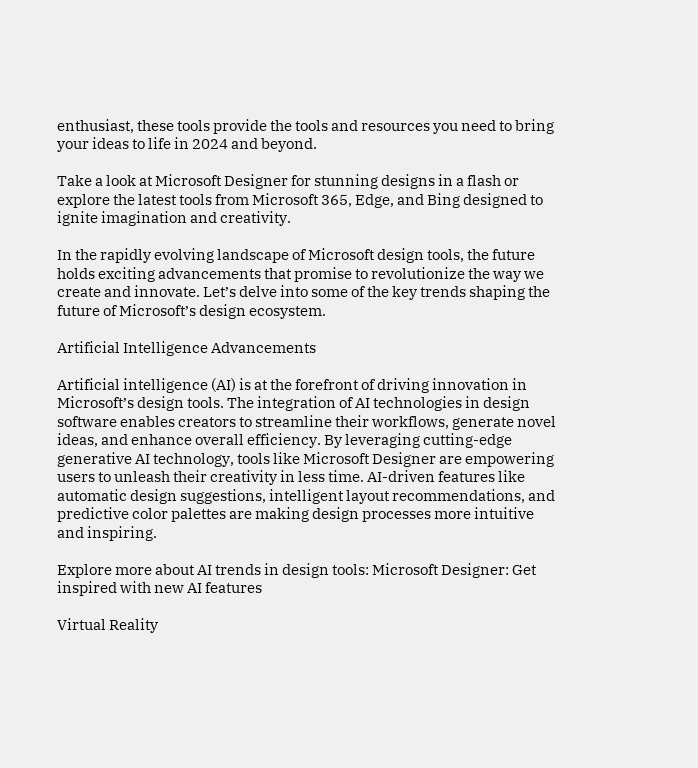enthusiast, these tools provide the tools and resources you need to bring your ideas to life in 2024 and beyond.

Take a look at Microsoft Designer for stunning designs in a flash or explore the latest tools from Microsoft 365, Edge, and Bing designed to ignite imagination and creativity.

In the rapidly evolving landscape of Microsoft design tools, the future holds exciting advancements that promise to revolutionize the way we create and innovate. Let’s delve into some of the key trends shaping the future of Microsoft’s design ecosystem.

Artificial Intelligence Advancements

Artificial intelligence (AI) is at the forefront of driving innovation in Microsoft’s design tools. The integration of AI technologies in design software enables creators to streamline their workflows, generate novel ideas, and enhance overall efficiency. By leveraging cutting-edge generative AI technology, tools like Microsoft Designer are empowering users to unleash their creativity in less time. AI-driven features like automatic design suggestions, intelligent layout recommendations, and predictive color palettes are making design processes more intuitive and inspiring.

Explore more about AI trends in design tools: Microsoft Designer: Get inspired with new AI features

Virtual Reality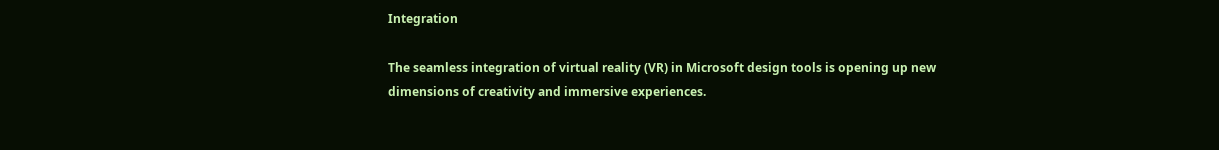Integration

The seamless integration of virtual reality (VR) in Microsoft design tools is opening up new dimensions of creativity and immersive experiences.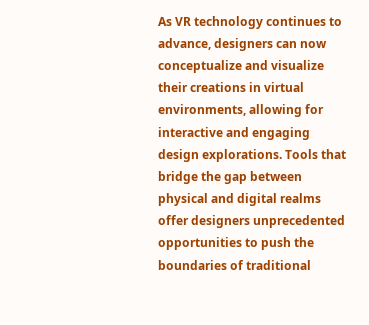As VR technology continues to advance, designers can now conceptualize and visualize their creations in virtual environments, allowing for interactive and engaging design explorations. Tools that bridge the gap between physical and digital realms offer designers unprecedented opportunities to push the boundaries of traditional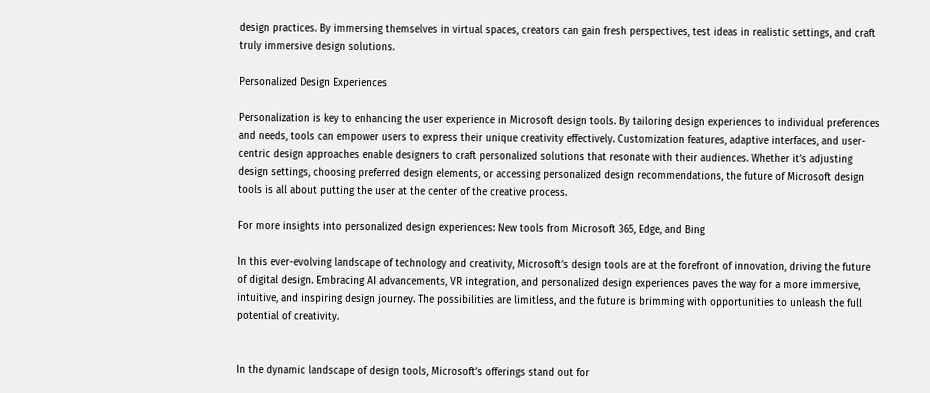design practices. By immersing themselves in virtual spaces, creators can gain fresh perspectives, test ideas in realistic settings, and craft truly immersive design solutions.

Personalized Design Experiences

Personalization is key to enhancing the user experience in Microsoft design tools. By tailoring design experiences to individual preferences and needs, tools can empower users to express their unique creativity effectively. Customization features, adaptive interfaces, and user-centric design approaches enable designers to craft personalized solutions that resonate with their audiences. Whether it’s adjusting design settings, choosing preferred design elements, or accessing personalized design recommendations, the future of Microsoft design tools is all about putting the user at the center of the creative process.

For more insights into personalized design experiences: New tools from Microsoft 365, Edge, and Bing

In this ever-evolving landscape of technology and creativity, Microsoft’s design tools are at the forefront of innovation, driving the future of digital design. Embracing AI advancements, VR integration, and personalized design experiences paves the way for a more immersive, intuitive, and inspiring design journey. The possibilities are limitless, and the future is brimming with opportunities to unleash the full potential of creativity.


In the dynamic landscape of design tools, Microsoft’s offerings stand out for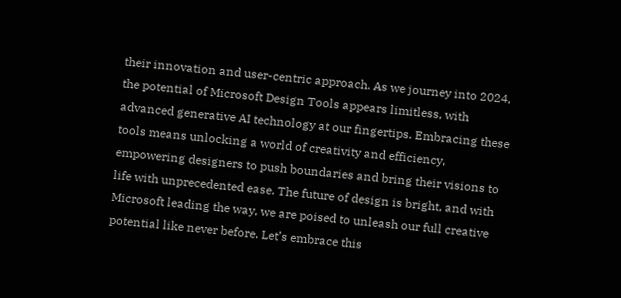their innovation and user-centric approach. As we journey into 2024, the potential of Microsoft Design Tools appears limitless, with advanced generative AI technology at our fingertips. Embracing these tools means unlocking a world of creativity and efficiency, empowering designers to push boundaries and bring their visions to life with unprecedented ease. The future of design is bright, and with Microsoft leading the way, we are poised to unleash our full creative potential like never before. Let’s embrace this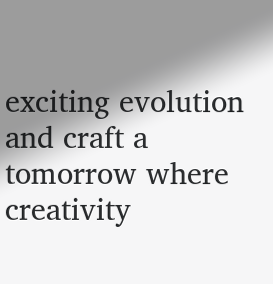exciting evolution and craft a tomorrow where creativity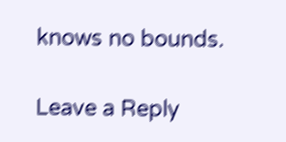knows no bounds.

Leave a Reply